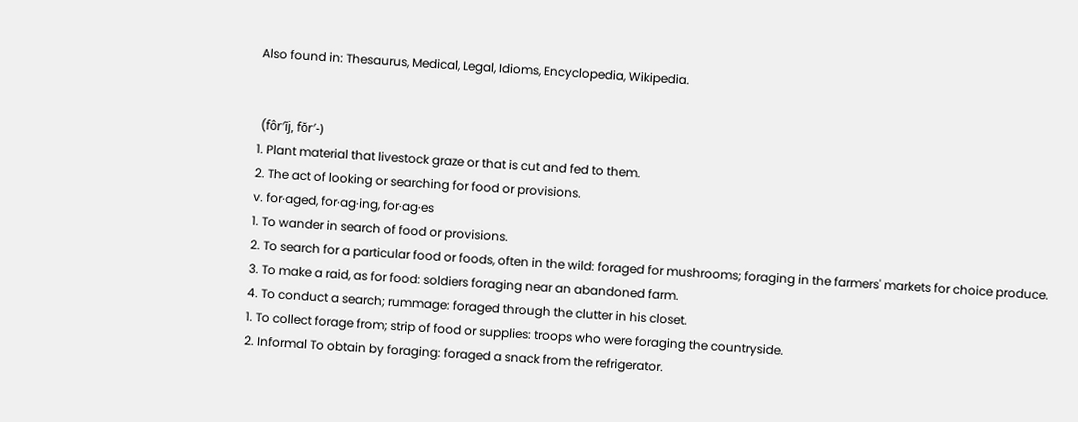Also found in: Thesaurus, Medical, Legal, Idioms, Encyclopedia, Wikipedia.


 (fôr′ĭj, fŏr′-)
1. Plant material that livestock graze or that is cut and fed to them.
2. The act of looking or searching for food or provisions.
v. for·aged, for·ag·ing, for·ag·es
1. To wander in search of food or provisions.
2. To search for a particular food or foods, often in the wild: foraged for mushrooms; foraging in the farmers' markets for choice produce.
3. To make a raid, as for food: soldiers foraging near an abandoned farm.
4. To conduct a search; rummage: foraged through the clutter in his closet.
1. To collect forage from; strip of food or supplies: troops who were foraging the countryside.
2. Informal To obtain by foraging: foraged a snack from the refrigerator.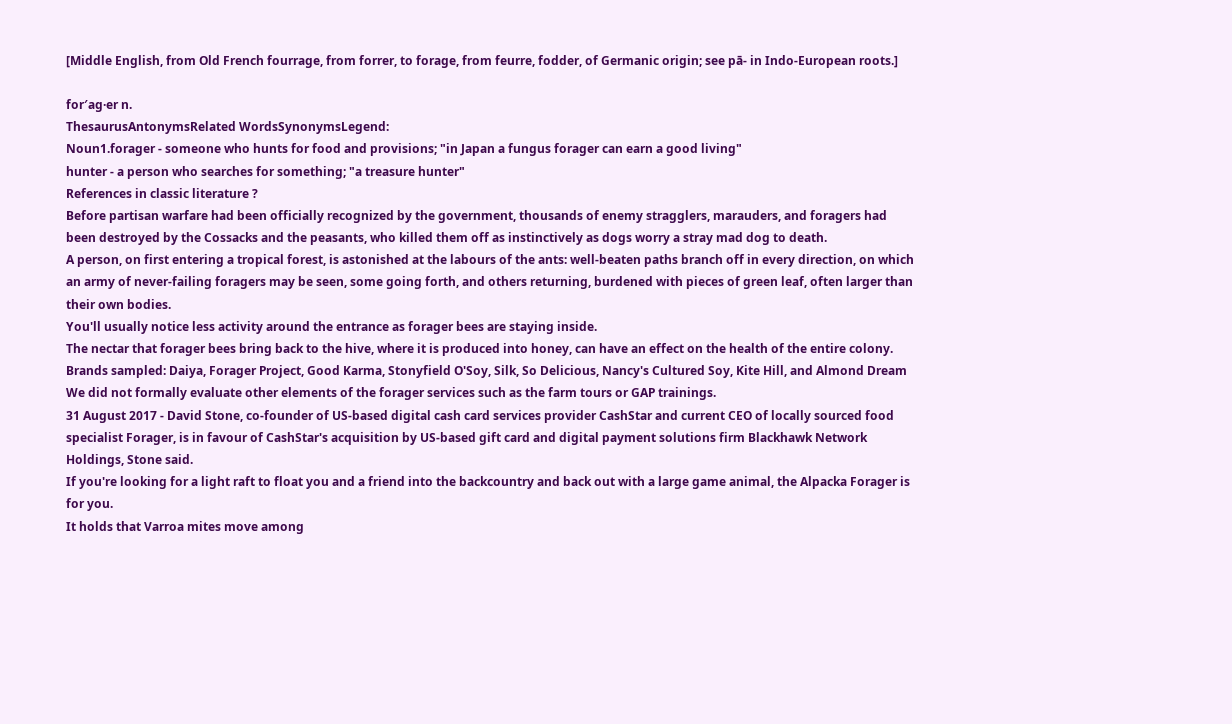[Middle English, from Old French fourrage, from forrer, to forage, from feurre, fodder, of Germanic origin; see pā- in Indo-European roots.]

for′ag·er n.
ThesaurusAntonymsRelated WordsSynonymsLegend:
Noun1.forager - someone who hunts for food and provisions; "in Japan a fungus forager can earn a good living"
hunter - a person who searches for something; "a treasure hunter"
References in classic literature ?
Before partisan warfare had been officially recognized by the government, thousands of enemy stragglers, marauders, and foragers had been destroyed by the Cossacks and the peasants, who killed them off as instinctively as dogs worry a stray mad dog to death.
A person, on first entering a tropical forest, is astonished at the labours of the ants: well-beaten paths branch off in every direction, on which an army of never-failing foragers may be seen, some going forth, and others returning, burdened with pieces of green leaf, often larger than their own bodies.
You'll usually notice less activity around the entrance as forager bees are staying inside.
The nectar that forager bees bring back to the hive, where it is produced into honey, can have an effect on the health of the entire colony.
Brands sampled: Daiya, Forager Project, Good Karma, Stonyfield O'Soy, Silk, So Delicious, Nancy's Cultured Soy, Kite Hill, and Almond Dream
We did not formally evaluate other elements of the forager services such as the farm tours or GAP trainings.
31 August 2017 - David Stone, co-founder of US-based digital cash card services provider CashStar and current CEO of locally sourced food specialist Forager, is in favour of CashStar's acquisition by US-based gift card and digital payment solutions firm Blackhawk Network Holdings, Stone said.
If you're looking for a light raft to float you and a friend into the backcountry and back out with a large game animal, the Alpacka Forager is for you.
It holds that Varroa mites move among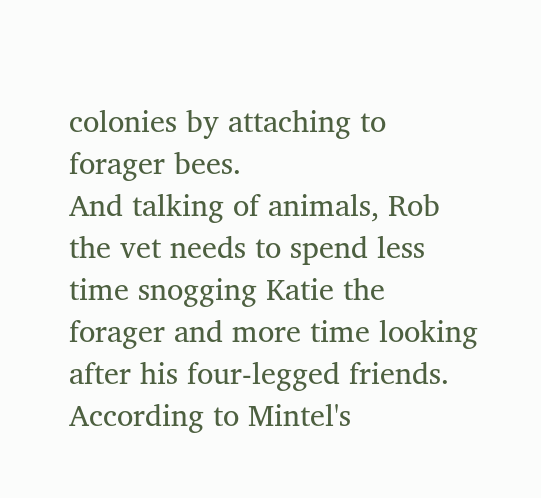colonies by attaching to forager bees.
And talking of animals, Rob the vet needs to spend less time snogging Katie the forager and more time looking after his four-legged friends.
According to Mintel's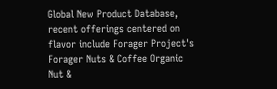Global New Product Database, recent offerings centered on flavor include Forager Project's Forager Nuts & Coffee Organic Nut &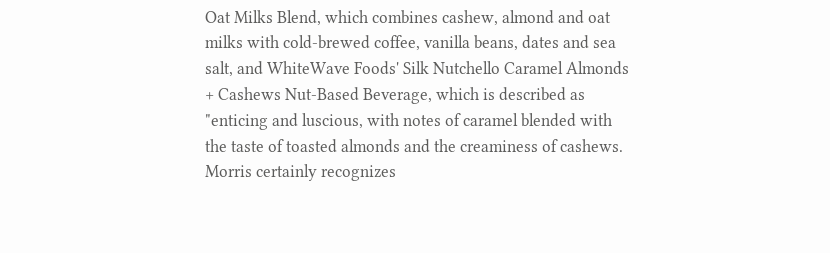Oat Milks Blend, which combines cashew, almond and oat milks with cold-brewed coffee, vanilla beans, dates and sea salt, and WhiteWave Foods' Silk Nutchello Caramel Almonds + Cashews Nut-Based Beverage, which is described as "enticing and luscious, with notes of caramel blended with the taste of toasted almonds and the creaminess of cashews.
Morris certainly recognizes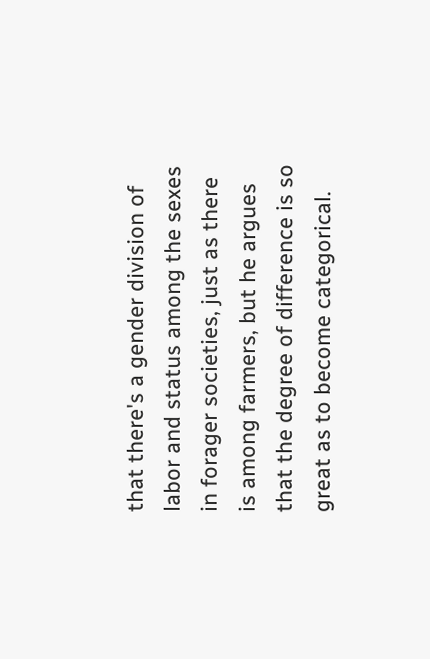that there's a gender division of labor and status among the sexes in forager societies, just as there is among farmers, but he argues that the degree of difference is so great as to become categorical.